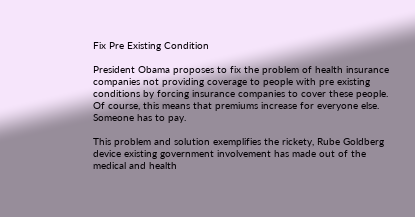Fix Pre Existing Condition

President Obama proposes to fix the problem of health insurance companies not providing coverage to people with pre existing conditions by forcing insurance companies to cover these people.  Of course, this means that premiums increase for everyone else.  Someone has to pay.

This problem and solution exemplifies the rickety, Rube Goldberg device existing government involvement has made out of the medical and health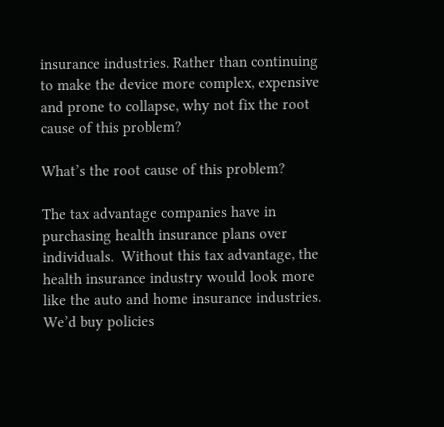insurance industries. Rather than continuing to make the device more complex, expensive and prone to collapse, why not fix the root cause of this problem?

What’s the root cause of this problem?

The tax advantage companies have in purchasing health insurance plans over individuals.  Without this tax advantage, the health insurance industry would look more like the auto and home insurance industries.  We’d buy policies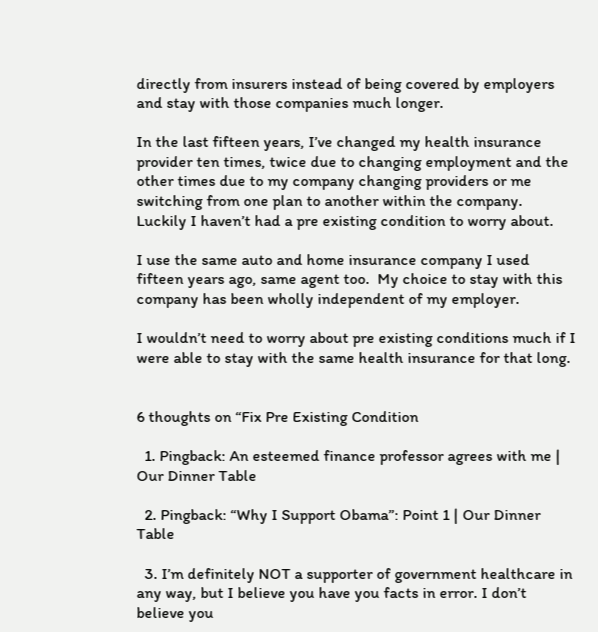directly from insurers instead of being covered by employers and stay with those companies much longer.

In the last fifteen years, I’ve changed my health insurance provider ten times, twice due to changing employment and the other times due to my company changing providers or me switching from one plan to another within the company.  Luckily I haven’t had a pre existing condition to worry about.

I use the same auto and home insurance company I used fifteen years ago, same agent too.  My choice to stay with this company has been wholly independent of my employer.

I wouldn’t need to worry about pre existing conditions much if I were able to stay with the same health insurance for that long.


6 thoughts on “Fix Pre Existing Condition

  1. Pingback: An esteemed finance professor agrees with me | Our Dinner Table

  2. Pingback: “Why I Support Obama”: Point 1 | Our Dinner Table

  3. I’m definitely NOT a supporter of government healthcare in any way, but I believe you have you facts in error. I don’t believe you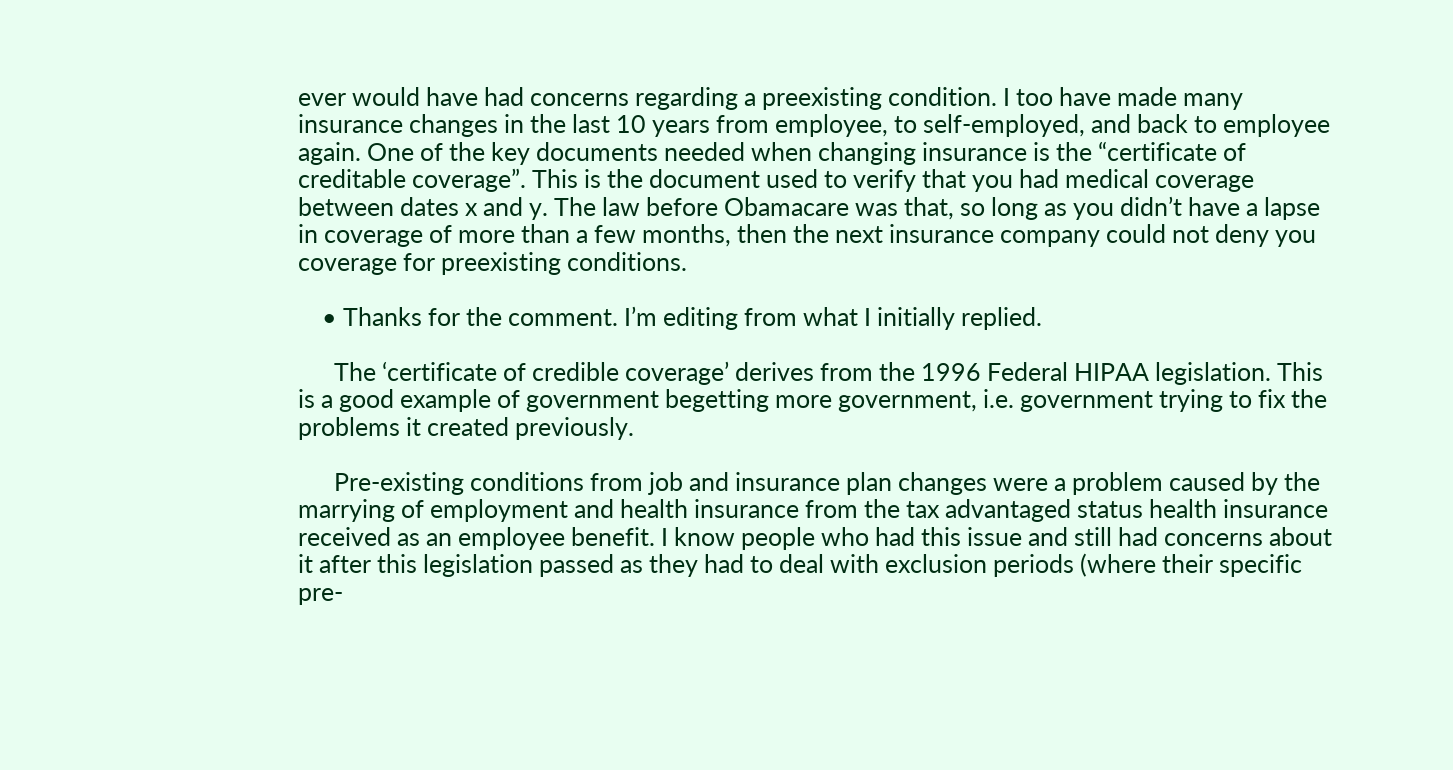ever would have had concerns regarding a preexisting condition. I too have made many insurance changes in the last 10 years from employee, to self-employed, and back to employee again. One of the key documents needed when changing insurance is the “certificate of creditable coverage”. This is the document used to verify that you had medical coverage between dates x and y. The law before Obamacare was that, so long as you didn’t have a lapse in coverage of more than a few months, then the next insurance company could not deny you coverage for preexisting conditions.

    • Thanks for the comment. I’m editing from what I initially replied.

      The ‘certificate of credible coverage’ derives from the 1996 Federal HIPAA legislation. This is a good example of government begetting more government, i.e. government trying to fix the problems it created previously.

      Pre-existing conditions from job and insurance plan changes were a problem caused by the marrying of employment and health insurance from the tax advantaged status health insurance received as an employee benefit. I know people who had this issue and still had concerns about it after this legislation passed as they had to deal with exclusion periods (where their specific pre-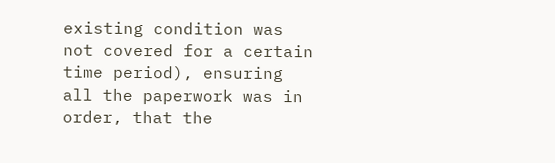existing condition was not covered for a certain time period), ensuring all the paperwork was in order, that the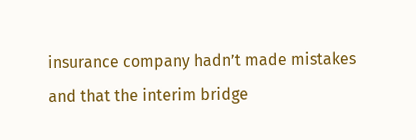insurance company hadn’t made mistakes and that the interim bridge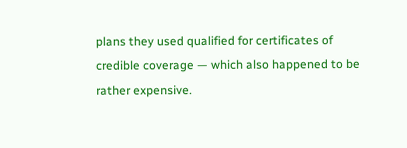plans they used qualified for certificates of credible coverage — which also happened to be rather expensive.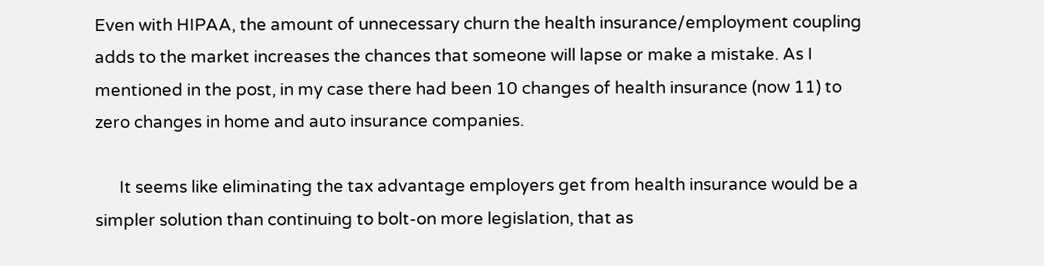Even with HIPAA, the amount of unnecessary churn the health insurance/employment coupling adds to the market increases the chances that someone will lapse or make a mistake. As I mentioned in the post, in my case there had been 10 changes of health insurance (now 11) to zero changes in home and auto insurance companies.

      It seems like eliminating the tax advantage employers get from health insurance would be a simpler solution than continuing to bolt-on more legislation, that as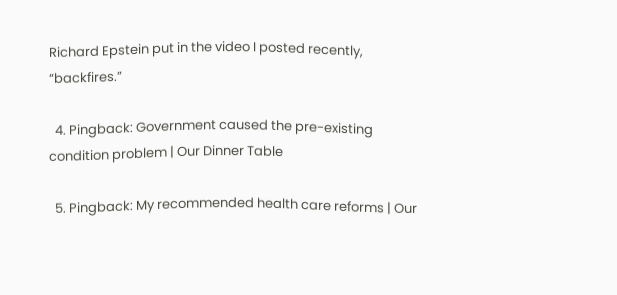Richard Epstein put in the video I posted recently, “backfires.”

  4. Pingback: Government caused the pre-existing condition problem | Our Dinner Table

  5. Pingback: My recommended health care reforms | Our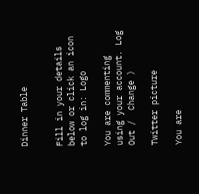Dinner Table


Fill in your details below or click an icon to log in: Logo

You are commenting using your account. Log Out /  Change )

Twitter picture

You are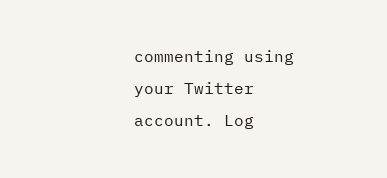commenting using your Twitter account. Log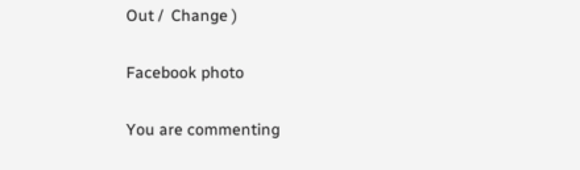Out /  Change )

Facebook photo

You are commenting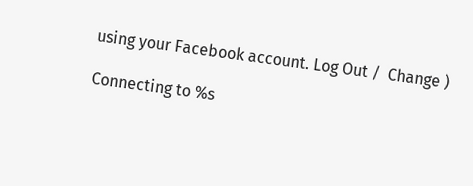using your Facebook account. Log Out /  Change )

Connecting to %s